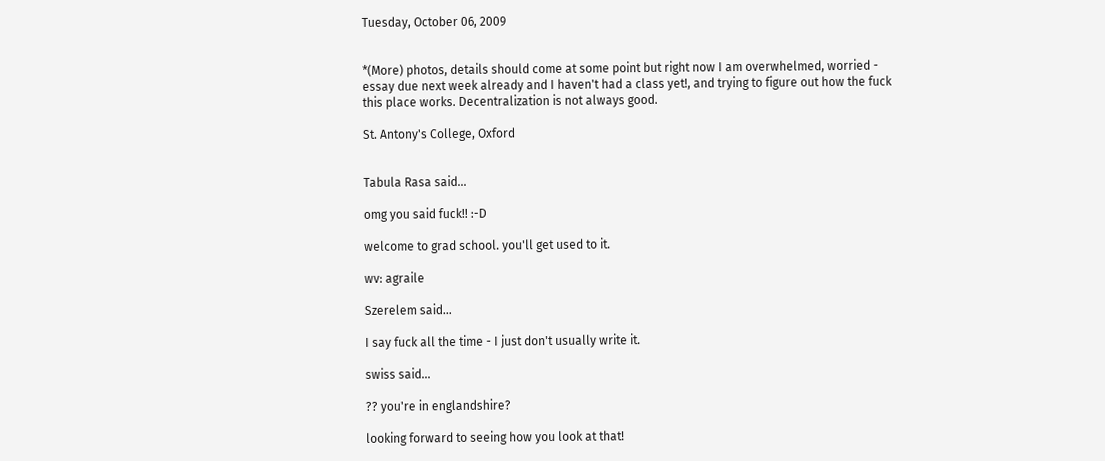Tuesday, October 06, 2009


*(More) photos, details should come at some point but right now I am overwhelmed, worried - essay due next week already and I haven't had a class yet!, and trying to figure out how the fuck this place works. Decentralization is not always good.

St. Antony's College, Oxford


Tabula Rasa said...

omg you said fuck!! :-D

welcome to grad school. you'll get used to it.

wv: agraile

Szerelem said...

I say fuck all the time - I just don't usually write it.

swiss said...

?? you're in englandshire?

looking forward to seeing how you look at that!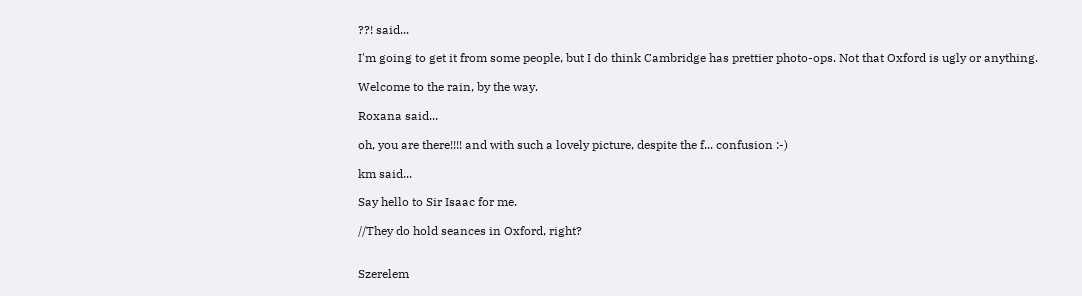??! said...

I'm going to get it from some people, but I do think Cambridge has prettier photo-ops. Not that Oxford is ugly or anything.

Welcome to the rain, by the way.

Roxana said...

oh, you are there!!!! and with such a lovely picture, despite the f... confusion :-)

km said...

Say hello to Sir Isaac for me.

//They do hold seances in Oxford, right?


Szerelem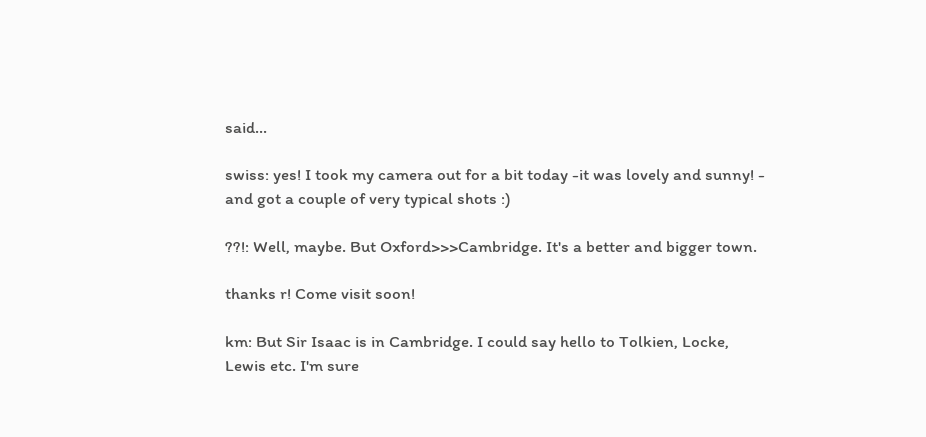said...

swiss: yes! I took my camera out for a bit today -it was lovely and sunny! - and got a couple of very typical shots :)

??!: Well, maybe. But Oxford>>>Cambridge. It's a better and bigger town.

thanks r! Come visit soon!

km: But Sir Isaac is in Cambridge. I could say hello to Tolkien, Locke, Lewis etc. I'm sure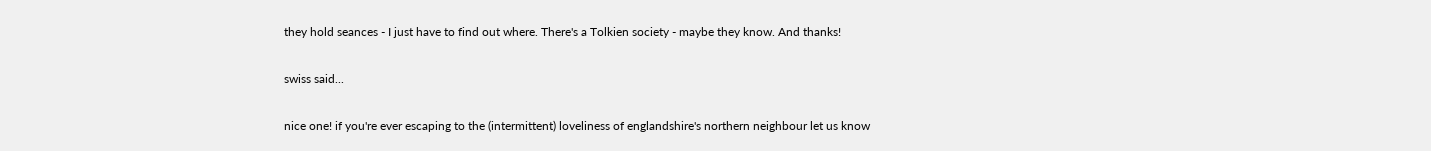they hold seances - I just have to find out where. There's a Tolkien society - maybe they know. And thanks!

swiss said...

nice one! if you're ever escaping to the (intermittent) loveliness of englandshire's northern neighbour let us know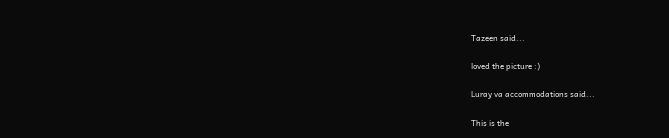Tazeen said...

loved the picture :)

Luray va accommodations said...

This is the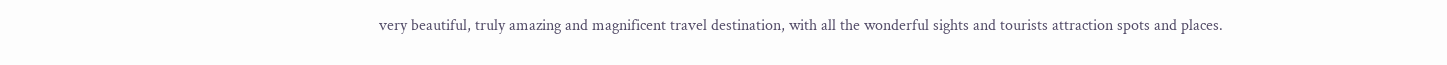very beautiful, truly amazing and magnificent travel destination, with all the wonderful sights and tourists attraction spots and places.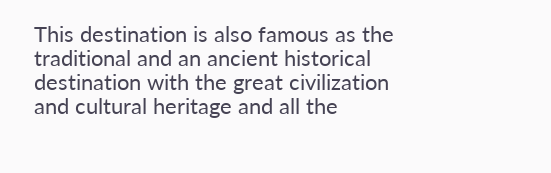This destination is also famous as the traditional and an ancient historical destination with the great civilization and cultural heritage and all the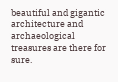beautiful and gigantic architecture and archaeological treasures are there for sure.